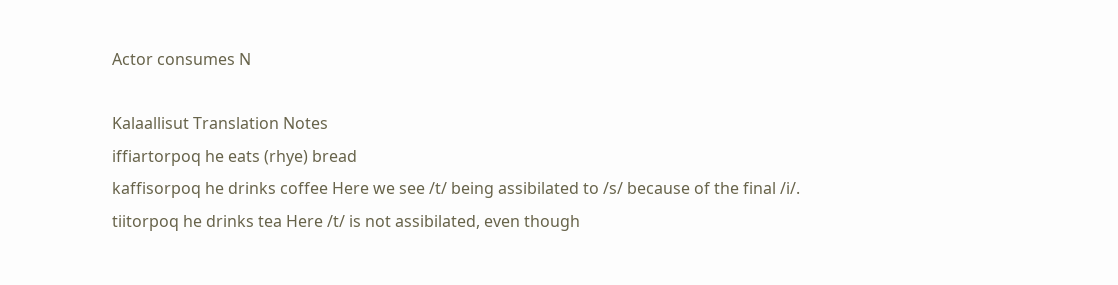Actor consumes N

Kalaallisut Translation Notes
iffiartorpoq he eats (rhye) bread
kaffisorpoq he drinks coffee Here we see /t/ being assibilated to /s/ because of the final /i/.
tiitorpoq he drinks tea Here /t/ is not assibilated, even though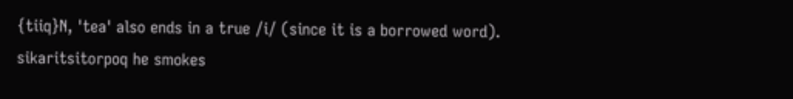{tiiq}N, 'tea' also ends in a true /i/ (since it is a borrowed word).
sikaritsitorpoq he smokes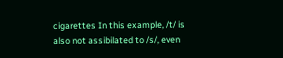cigarettes In this example, /t/ is also not assibilated to /s/, even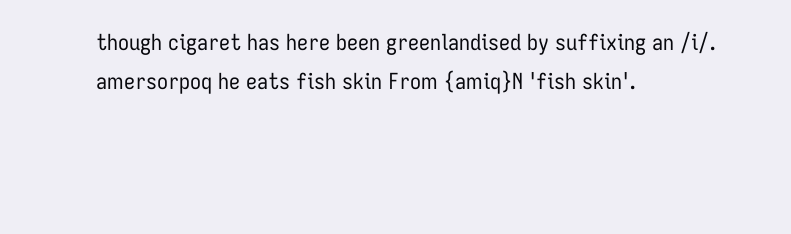though cigaret has here been greenlandised by suffixing an /i/.
amersorpoq he eats fish skin From {amiq}N 'fish skin'.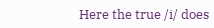Here the true /i/ does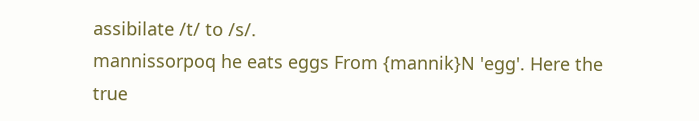assibilate /t/ to /s/.
mannissorpoq he eats eggs From {mannik}N 'egg'. Here the true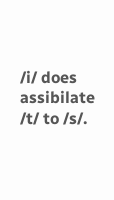/i/ does assibilate /t/ to /s/.